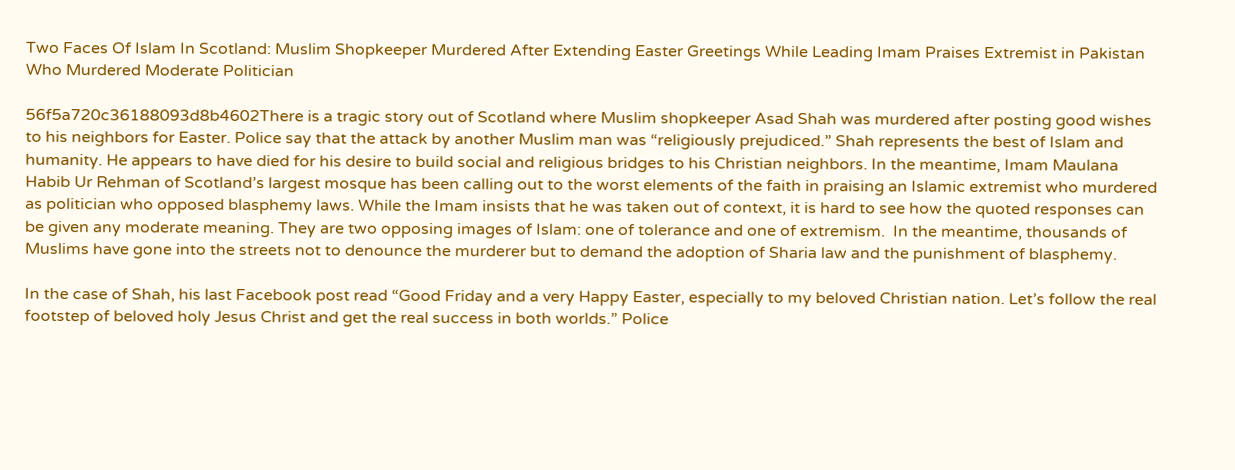Two Faces Of Islam In Scotland: Muslim Shopkeeper Murdered After Extending Easter Greetings While Leading Imam Praises Extremist in Pakistan Who Murdered Moderate Politician

56f5a720c36188093d8b4602There is a tragic story out of Scotland where Muslim shopkeeper Asad Shah was murdered after posting good wishes to his neighbors for Easter. Police say that the attack by another Muslim man was “religiously prejudiced.” Shah represents the best of Islam and humanity. He appears to have died for his desire to build social and religious bridges to his Christian neighbors. In the meantime, Imam Maulana Habib Ur Rehman of Scotland’s largest mosque has been calling out to the worst elements of the faith in praising an Islamic extremist who murdered as politician who opposed blasphemy laws. While the Imam insists that he was taken out of context, it is hard to see how the quoted responses can be given any moderate meaning. They are two opposing images of Islam: one of tolerance and one of extremism.  In the meantime, thousands of Muslims have gone into the streets not to denounce the murderer but to demand the adoption of Sharia law and the punishment of blasphemy.

In the case of Shah, his last Facebook post read “Good Friday and a very Happy Easter, especially to my beloved Christian nation. Let’s follow the real footstep of beloved holy Jesus Christ and get the real success in both worlds.” Police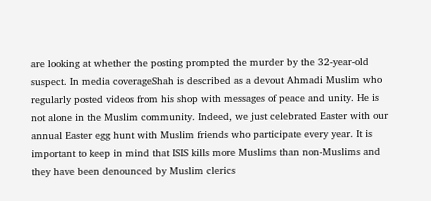are looking at whether the posting prompted the murder by the 32-year-old suspect. In media coverageShah is described as a devout Ahmadi Muslim who regularly posted videos from his shop with messages of peace and unity. He is not alone in the Muslim community. Indeed, we just celebrated Easter with our annual Easter egg hunt with Muslim friends who participate every year. It is important to keep in mind that ISIS kills more Muslims than non-Muslims and they have been denounced by Muslim clerics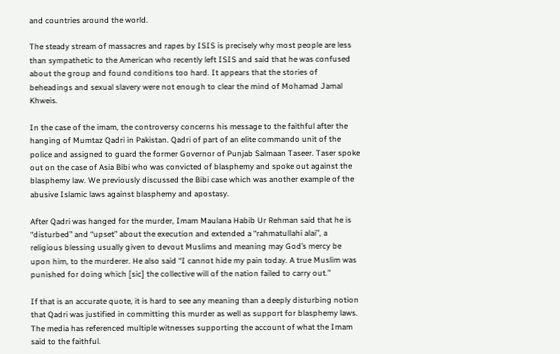and countries around the world.

The steady stream of massacres and rapes by ISIS is precisely why most people are less than sympathetic to the American who recently left ISIS and said that he was confused about the group and found conditions too hard. It appears that the stories of beheadings and sexual slavery were not enough to clear the mind of Mohamad Jamal Khweis.

In the case of the imam, the controversy concerns his message to the faithful after the hanging of Mumtaz Qadri in Pakistan. Qadri of part of an elite commando unit of the police and assigned to guard the former Governor of Punjab Salmaan Taseer. Taser spoke out on the case of Asia Bibi who was convicted of blasphemy and spoke out against the blasphemy law. We previously discussed the Bibi case which was another example of the abusive Islamic laws against blasphemy and apostasy.

After Qadri was hanged for the murder, Imam Maulana Habib Ur Rehman said that he is “disturbed” and “upset” about the execution and extended a “rahmatullahi alai”, a religious blessing usually given to devout Muslims and meaning may God’s mercy be upon him, to the murderer. He also said “I cannot hide my pain today. A true Muslim was punished for doing which [sic] the collective will of the nation failed to carry out.”

If that is an accurate quote, it is hard to see any meaning than a deeply disturbing notion that Qadri was justified in committing this murder as well as support for blasphemy laws. The media has referenced multiple witnesses supporting the account of what the Imam said to the faithful.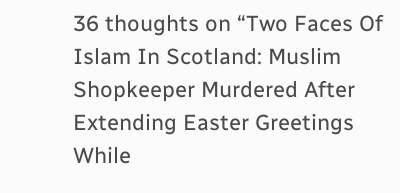36 thoughts on “Two Faces Of Islam In Scotland: Muslim Shopkeeper Murdered After Extending Easter Greetings While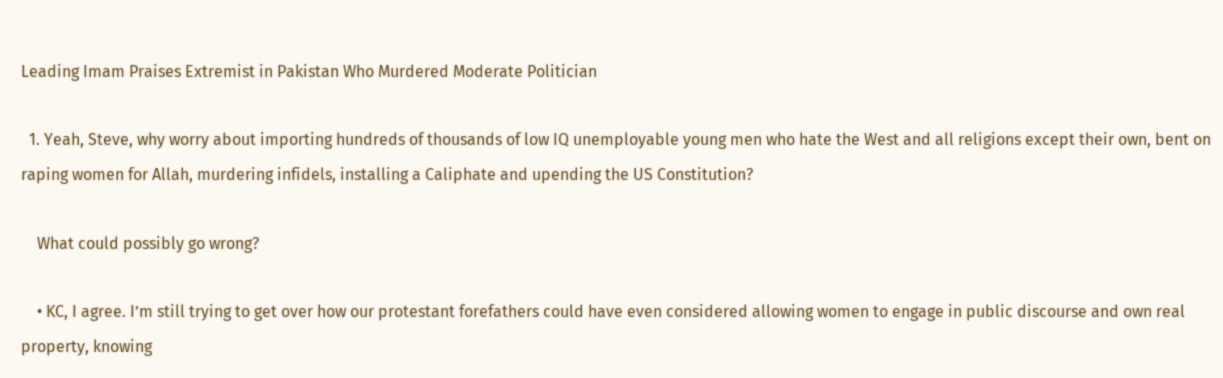Leading Imam Praises Extremist in Pakistan Who Murdered Moderate Politician

  1. Yeah, Steve, why worry about importing hundreds of thousands of low IQ unemployable young men who hate the West and all religions except their own, bent on raping women for Allah, murdering infidels, installing a Caliphate and upending the US Constitution?

    What could possibly go wrong?

    • KC, I agree. I’m still trying to get over how our protestant forefathers could have even considered allowing women to engage in public discourse and own real property, knowing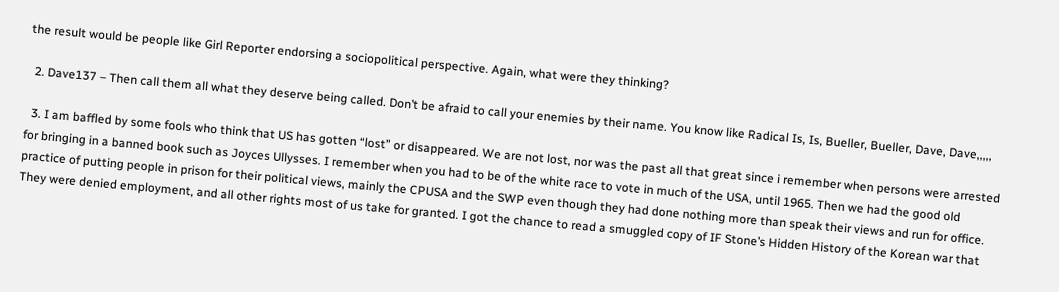the result would be people like Girl Reporter endorsing a sociopolitical perspective. Again, what were they thinking?

  2. Dave137 – Then call them all what they deserve being called. Don’t be afraid to call your enemies by their name. You know like Radical Is, Is, Bueller, Bueller, Dave, Dave,,,,,

  3. I am baffled by some fools who think that US has gotten “lost” or disappeared. We are not lost, nor was the past all that great since i remember when persons were arrested for bringing in a banned book such as Joyces Ullysses. I remember when you had to be of the white race to vote in much of the USA, until 1965. Then we had the good old practice of putting people in prison for their political views, mainly the CPUSA and the SWP even though they had done nothing more than speak their views and run for office. They were denied employment, and all other rights most of us take for granted. I got the chance to read a smuggled copy of IF Stone’s Hidden History of the Korean war that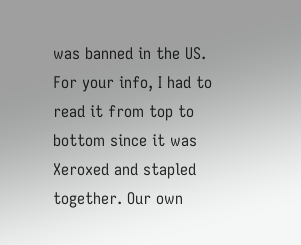was banned in the US. For your info, I had to read it from top to bottom since it was Xeroxed and stapled together. Our own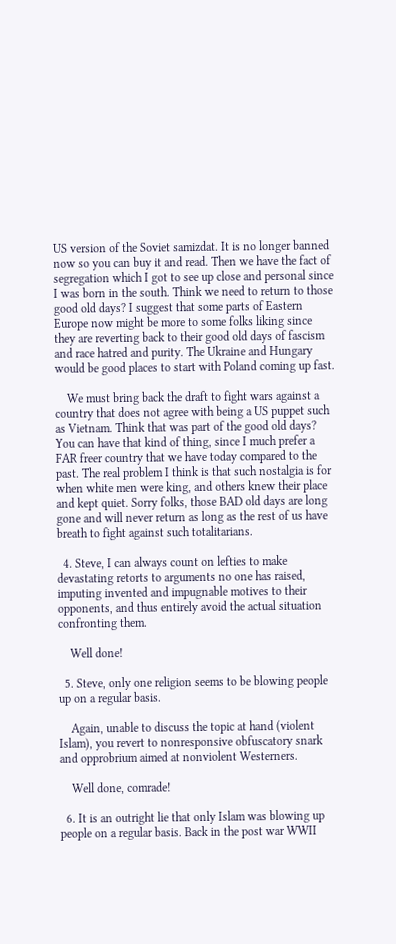US version of the Soviet samizdat. It is no longer banned now so you can buy it and read. Then we have the fact of segregation which I got to see up close and personal since I was born in the south. Think we need to return to those good old days? I suggest that some parts of Eastern Europe now might be more to some folks liking since they are reverting back to their good old days of fascism and race hatred and purity. The Ukraine and Hungary would be good places to start with Poland coming up fast.

    We must bring back the draft to fight wars against a country that does not agree with being a US puppet such as Vietnam. Think that was part of the good old days? You can have that kind of thing, since I much prefer a FAR freer country that we have today compared to the past. The real problem I think is that such nostalgia is for when white men were king, and others knew their place and kept quiet. Sorry folks, those BAD old days are long gone and will never return as long as the rest of us have breath to fight against such totalitarians.

  4. Steve, I can always count on lefties to make devastating retorts to arguments no one has raised, imputing invented and impugnable motives to their opponents, and thus entirely avoid the actual situation confronting them.

    Well done!

  5. Steve, only one religion seems to be blowing people up on a regular basis.

    Again, unable to discuss the topic at hand (violent Islam), you revert to nonresponsive obfuscatory snark and opprobrium aimed at nonviolent Westerners.

    Well done, comrade!

  6. It is an outright lie that only Islam was blowing up people on a regular basis. Back in the post war WWII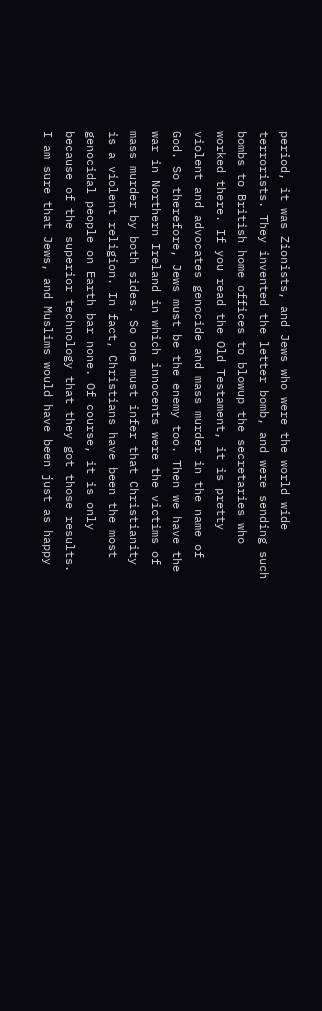period, it was Zionists, and Jews who were the world wide terrorists. They invented the letter bomb, and were sending such bombs to British home offices to blowup the secretaries who worked there. If you read the Old Testament, it is pretty violent and advocates genocide and mass murder in the name of God. So therefore, Jews must be the enemy too. Then we have the war in Northern Ireland in which innocents were the victims of mass murder by both sides. So one must infer that Christianity is a violent religion. In fact, Christians have been the most genocidal people on Earth bar none. Of course, it is only because of the superior technology that they got those results. I am sure that Jews, and Muslims would have been just as happy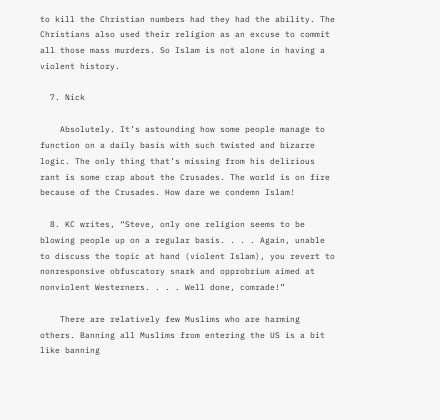to kill the Christian numbers had they had the ability. The Christians also used their religion as an excuse to commit all those mass murders. So Islam is not alone in having a violent history.

  7. Nick

    Absolutely. It’s astounding how some people manage to function on a daily basis with such twisted and bizarre logic. The only thing that’s missing from his delirious rant is some crap about the Crusades. The world is on fire because of the Crusades. How dare we condemn Islam!

  8. KC writes, “Steve, only one religion seems to be blowing people up on a regular basis. . . . Again, unable to discuss the topic at hand (violent Islam), you revert to nonresponsive obfuscatory snark and opprobrium aimed at nonviolent Westerners. . . . Well done, comrade!”

    There are relatively few Muslims who are harming others. Banning all Muslims from entering the US is a bit like banning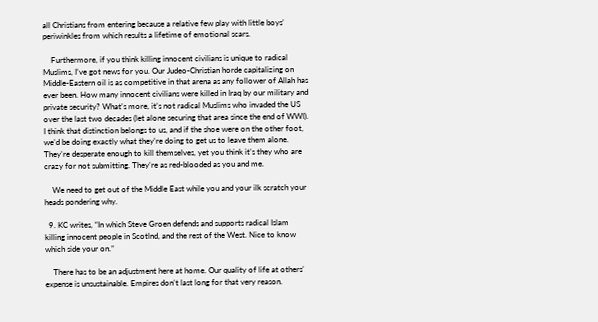all Christians from entering because a relative few play with little boys’ periwinkles from which results a lifetime of emotional scars.

    Furthermore, if you think killing innocent civilians is unique to radical Muslims, I’ve got news for you. Our Judeo-Christian horde capitalizing on Middle-Eastern oil is as competitive in that arena as any follower of Allah has ever been. How many innocent civilians were killed in Iraq by our military and private security? What’s more, it’s not radical Muslims who invaded the US over the last two decades (let alone securing that area since the end of WWI). I think that distinction belongs to us, and if the shoe were on the other foot, we’d be doing exactly what they’re doing to get us to leave them alone. They’re desperate enough to kill themselves, yet you think it’s they who are crazy for not submitting. They’re as red-blooded as you and me.

    We need to get out of the Middle East while you and your ilk scratch your heads pondering why.

  9. KC writes, “In which Steve Groen defends and supports radical Islam killing innocent people in Scotlnd, and the rest of the West. Nice to know which side your on.”

    There has to be an adjustment here at home. Our quality of life at others’ expense is unsustainable. Empires don’t last long for that very reason.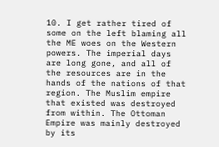10. I get rather tired of some on the left blaming all the ME woes on the Western powers. The imperial days are long gone, and all of the resources are in the hands of the nations of that region. The Muslim empire that existed was destroyed from within. The Ottoman Empire was mainly destroyed by its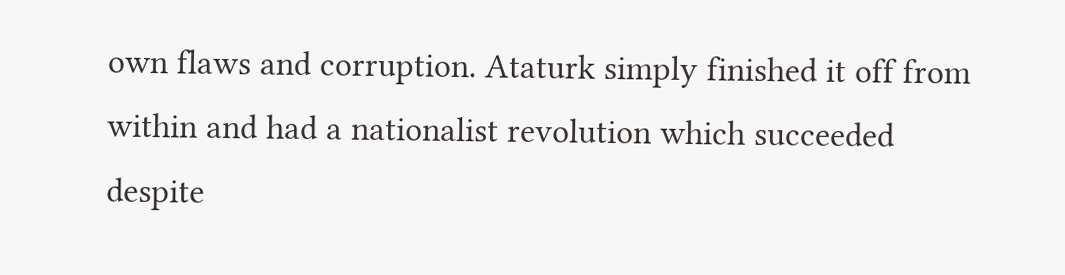own flaws and corruption. Ataturk simply finished it off from within and had a nationalist revolution which succeeded despite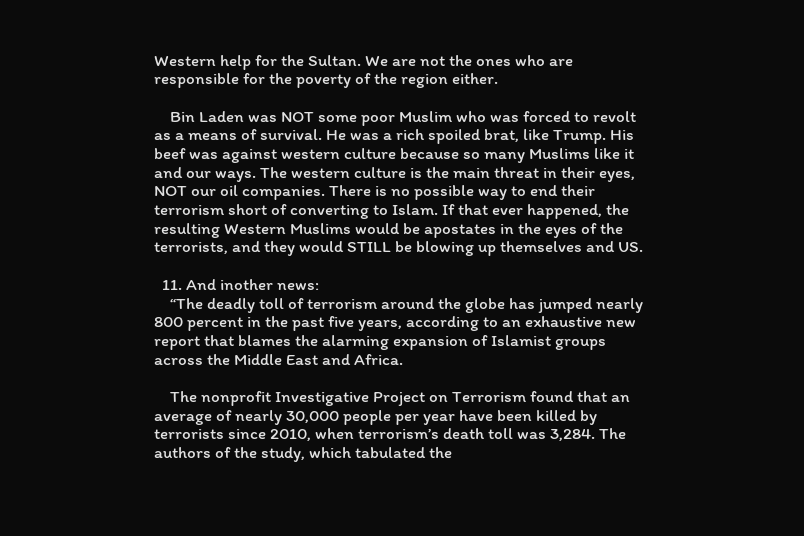Western help for the Sultan. We are not the ones who are responsible for the poverty of the region either.

    Bin Laden was NOT some poor Muslim who was forced to revolt as a means of survival. He was a rich spoiled brat, like Trump. His beef was against western culture because so many Muslims like it and our ways. The western culture is the main threat in their eyes, NOT our oil companies. There is no possible way to end their terrorism short of converting to Islam. If that ever happened, the resulting Western Muslims would be apostates in the eyes of the terrorists, and they would STILL be blowing up themselves and US.

  11. And inother news:
    “The deadly toll of terrorism around the globe has jumped nearly 800 percent in the past five years, according to an exhaustive new report that blames the alarming expansion of Islamist groups across the Middle East and Africa.

    The nonprofit Investigative Project on Terrorism found that an average of nearly 30,000 people per year have been killed by terrorists since 2010, when terrorism’s death toll was 3,284. The authors of the study, which tabulated the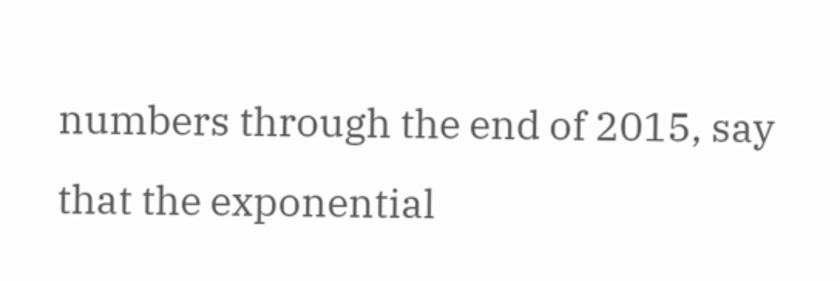numbers through the end of 2015, say that the exponential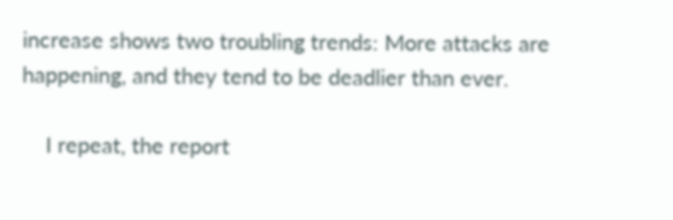increase shows two troubling trends: More attacks are happening, and they tend to be deadlier than ever.

    I repeat, the report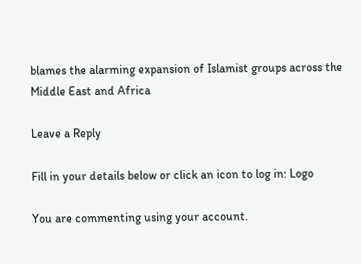blames the alarming expansion of Islamist groups across the Middle East and Africa

Leave a Reply

Fill in your details below or click an icon to log in: Logo

You are commenting using your account.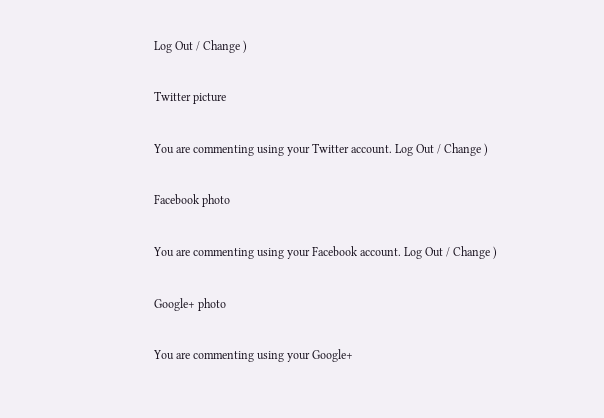Log Out / Change )

Twitter picture

You are commenting using your Twitter account. Log Out / Change )

Facebook photo

You are commenting using your Facebook account. Log Out / Change )

Google+ photo

You are commenting using your Google+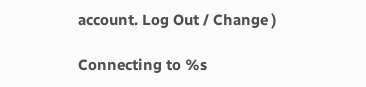account. Log Out / Change )

Connecting to %s